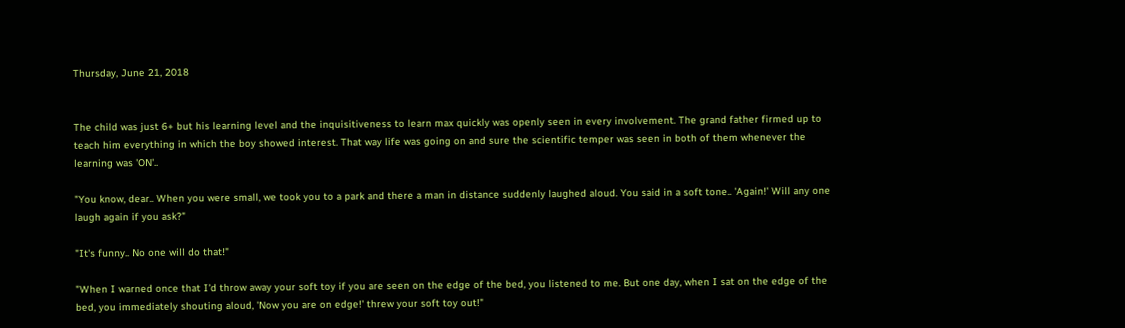Thursday, June 21, 2018


The child was just 6+ but his learning level and the inquisitiveness to learn max quickly was openly seen in every involvement. The grand father firmed up to teach him everything in which the boy showed interest. That way life was going on and sure the scientific temper was seen in both of them whenever the learning was 'ON'..

"You know, dear.. When you were small, we took you to a park and there a man in distance suddenly laughed aloud. You said in a soft tone.. 'Again!' Will any one laugh again if you ask?"

"It's funny.. No one will do that!"

"When I warned once that I'd throw away your soft toy if you are seen on the edge of the bed, you listened to me. But one day, when I sat on the edge of the bed, you immediately shouting aloud, 'Now you are on edge!' threw your soft toy out!"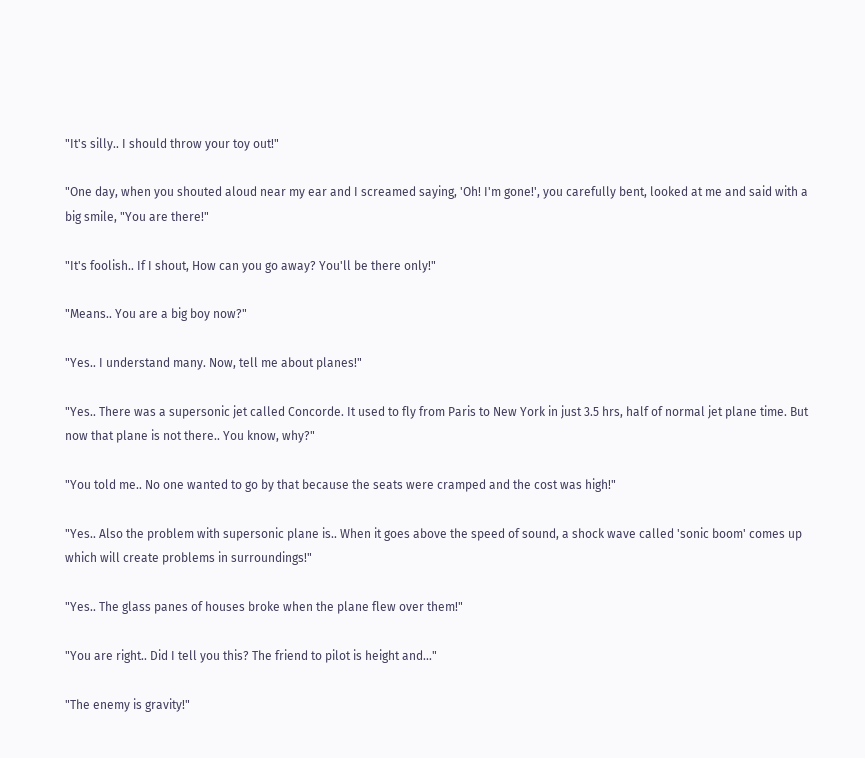"It's silly.. I should throw your toy out!"

"One day, when you shouted aloud near my ear and I screamed saying, 'Oh! I'm gone!', you carefully bent, looked at me and said with a big smile, "You are there!"

"It's foolish.. If I shout, How can you go away? You'll be there only!"

"Means.. You are a big boy now?"

"Yes.. I understand many. Now, tell me about planes!"

"Yes.. There was a supersonic jet called Concorde. It used to fly from Paris to New York in just 3.5 hrs, half of normal jet plane time. But now that plane is not there.. You know, why?"

"You told me.. No one wanted to go by that because the seats were cramped and the cost was high!"

"Yes.. Also the problem with supersonic plane is.. When it goes above the speed of sound, a shock wave called 'sonic boom' comes up which will create problems in surroundings!"

"Yes.. The glass panes of houses broke when the plane flew over them!"

"You are right.. Did I tell you this? The friend to pilot is height and..."

"The enemy is gravity!"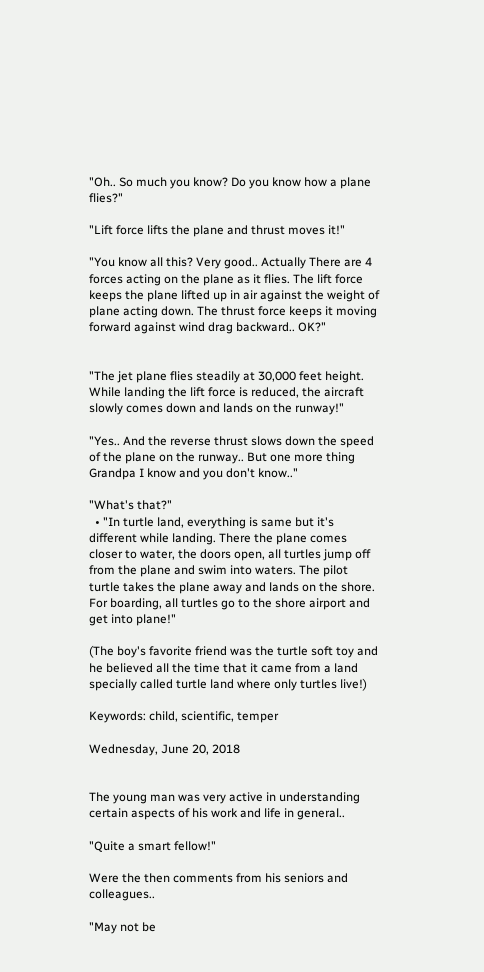"Oh.. So much you know? Do you know how a plane flies?"

"Lift force lifts the plane and thrust moves it!"

"You know all this? Very good.. Actually There are 4 forces acting on the plane as it flies. The lift force keeps the plane lifted up in air against the weight of plane acting down. The thrust force keeps it moving forward against wind drag backward.. OK?"


"The jet plane flies steadily at 30,000 feet height. While landing the lift force is reduced, the aircraft slowly comes down and lands on the runway!"

"Yes.. And the reverse thrust slows down the speed of the plane on the runway.. But one more thing Grandpa I know and you don't know.."

"What's that?"
  • "In turtle land, everything is same but it's different while landing. There the plane comes closer to water, the doors open, all turtles jump off from the plane and swim into waters. The pilot turtle takes the plane away and lands on the shore. For boarding, all turtles go to the shore airport and get into plane!"

(The boy's favorite friend was the turtle soft toy and he believed all the time that it came from a land specially called turtle land where only turtles live!)

Keywords: child, scientific, temper

Wednesday, June 20, 2018


The young man was very active in understanding certain aspects of his work and life in general..

"Quite a smart fellow!"

Were the then comments from his seniors and colleagues..

"May not be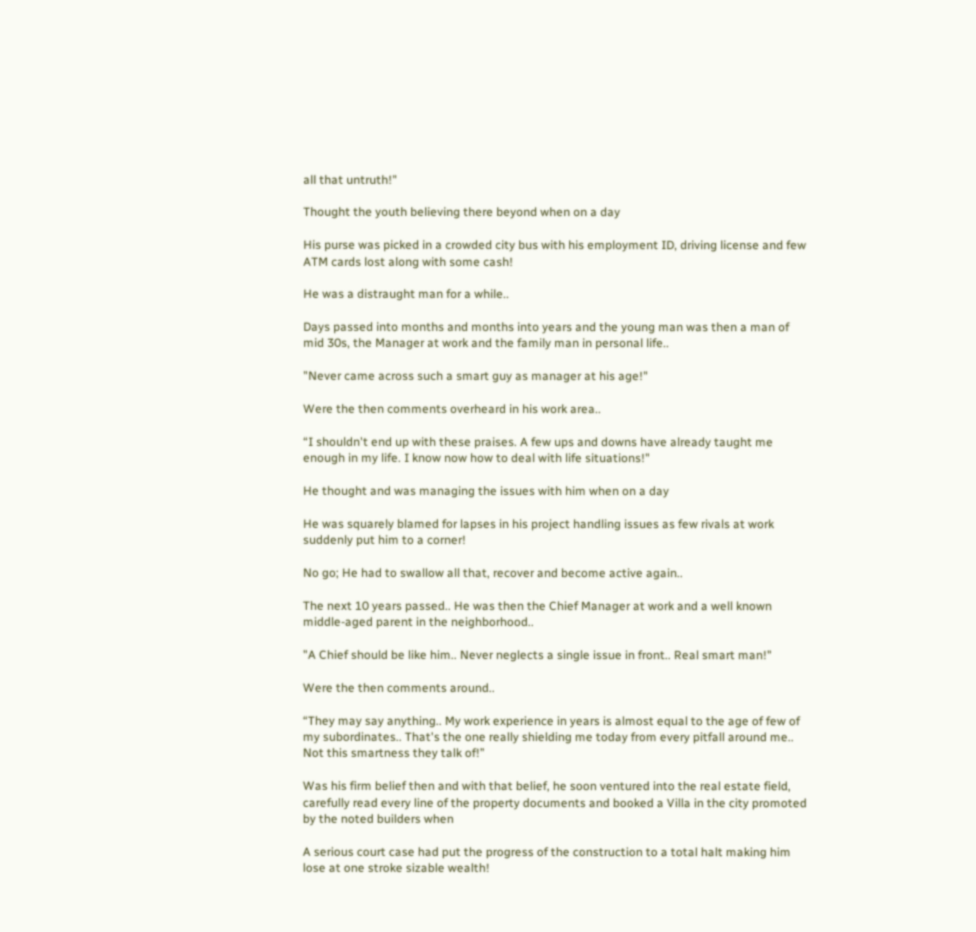all that untruth!"

Thought the youth believing there beyond when on a day

His purse was picked in a crowded city bus with his employment ID, driving license and few ATM cards lost along with some cash!

He was a distraught man for a while..

Days passed into months and months into years and the young man was then a man of mid 30s, the Manager at work and the family man in personal life..

"Never came across such a smart guy as manager at his age!"

Were the then comments overheard in his work area..

“I shouldn't end up with these praises. A few ups and downs have already taught me enough in my life. I know now how to deal with life situations!"

He thought and was managing the issues with him when on a day

He was squarely blamed for lapses in his project handling issues as few rivals at work suddenly put him to a corner!

No go; He had to swallow all that, recover and become active again..

The next 10 years passed.. He was then the Chief Manager at work and a well known middle-aged parent in the neighborhood..

"A Chief should be like him.. Never neglects a single issue in front.. Real smart man!"

Were the then comments around..

“They may say anything.. My work experience in years is almost equal to the age of few of my subordinates.. That's the one really shielding me today from every pitfall around me.. Not this smartness they talk of!”

Was his firm belief then and with that belief, he soon ventured into the real estate field, carefully read every line of the property documents and booked a Villa in the city promoted by the noted builders when

A serious court case had put the progress of the construction to a total halt making him lose at one stroke sizable wealth!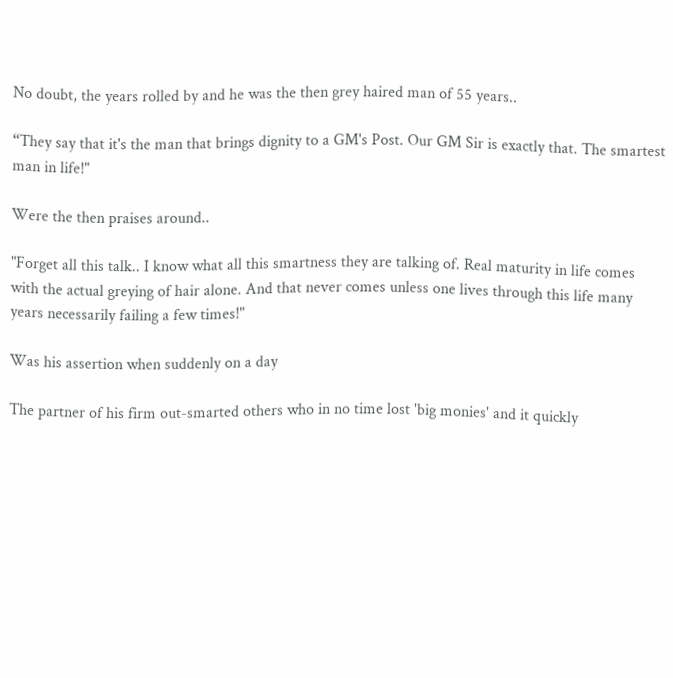No doubt, the years rolled by and he was the then grey haired man of 55 years..

“They say that it's the man that brings dignity to a GM's Post. Our GM Sir is exactly that. The smartest man in life!"

Were the then praises around..

"Forget all this talk.. I know what all this smartness they are talking of. Real maturity in life comes with the actual greying of hair alone. And that never comes unless one lives through this life many years necessarily failing a few times!"

Was his assertion when suddenly on a day

The partner of his firm out-smarted others who in no time lost 'big monies' and it quickly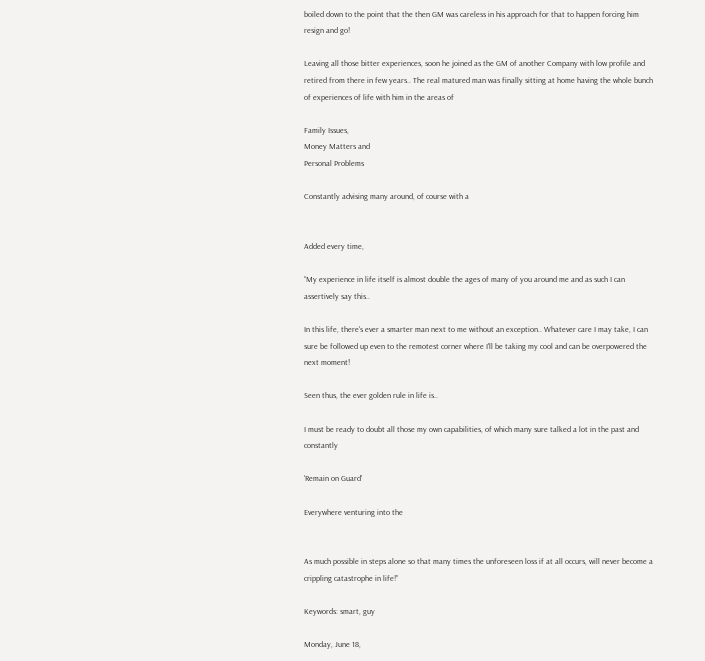boiled down to the point that the then GM was careless in his approach for that to happen forcing him resign and go!

Leaving all those bitter experiences, soon he joined as the GM of another Company with low profile and retired from there in few years.. The real matured man was finally sitting at home having the whole bunch of experiences of life with him in the areas of

Family Issues,
Money Matters and
Personal Problems

Constantly advising many around, of course with a


Added every time,

“My experience in life itself is almost double the ages of many of you around me and as such I can assertively say this..

In this life, there's ever a smarter man next to me without an exception.. Whatever care I may take, I can sure be followed up even to the remotest corner where I'll be taking my cool and can be overpowered the next moment!

Seen thus, the ever golden rule in life is..

I must be ready to doubt all those my own capabilities, of which many sure talked a lot in the past and constantly

'Remain on Guard'

Everywhere venturing into the


As much possible in steps alone so that many times the unforeseen loss if at all occurs, will never become a crippling catastrophe in life!”

Keywords: smart, guy

Monday, June 18,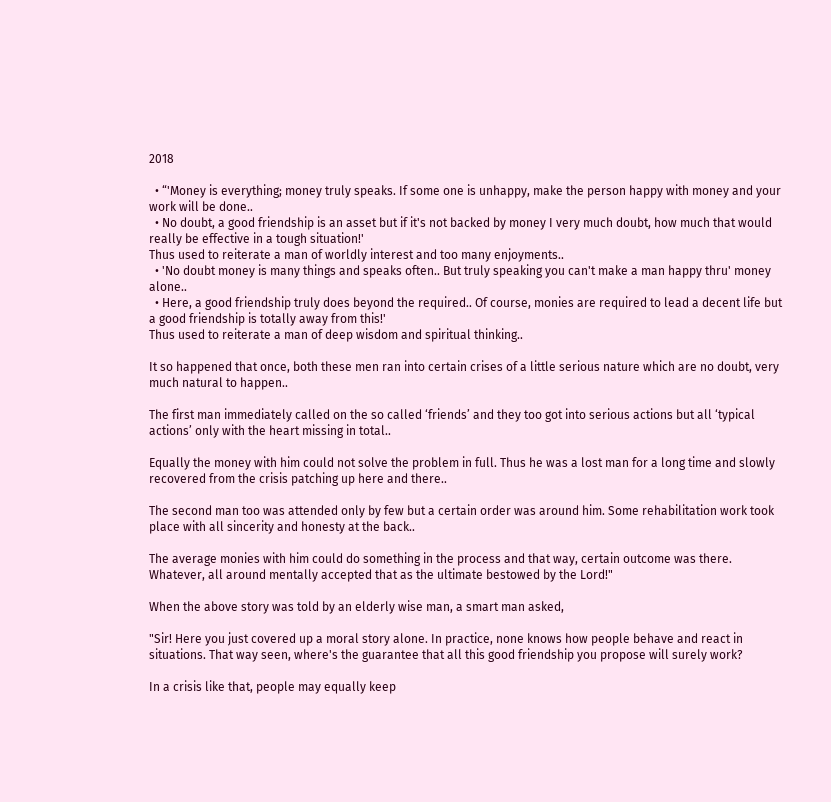2018

  • “'Money is everything; money truly speaks. If some one is unhappy, make the person happy with money and your work will be done..
  • No doubt, a good friendship is an asset but if it's not backed by money I very much doubt, how much that would really be effective in a tough situation!'
Thus used to reiterate a man of worldly interest and too many enjoyments..
  • 'No doubt money is many things and speaks often.. But truly speaking you can't make a man happy thru' money alone..
  • Here, a good friendship truly does beyond the required.. Of course, monies are required to lead a decent life but a good friendship is totally away from this!'
Thus used to reiterate a man of deep wisdom and spiritual thinking..

It so happened that once, both these men ran into certain crises of a little serious nature which are no doubt, very much natural to happen..

The first man immediately called on the so called ‘friends’ and they too got into serious actions but all ‘typical actions’ only with the heart missing in total..

Equally the money with him could not solve the problem in full. Thus he was a lost man for a long time and slowly recovered from the crisis patching up here and there..

The second man too was attended only by few but a certain order was around him. Some rehabilitation work took place with all sincerity and honesty at the back..

The average monies with him could do something in the process and that way, certain outcome was there. Whatever, all around mentally accepted that as the ultimate bestowed by the Lord!"

When the above story was told by an elderly wise man, a smart man asked,

"Sir! Here you just covered up a moral story alone. In practice, none knows how people behave and react in situations. That way seen, where's the guarantee that all this good friendship you propose will surely work?

In a crisis like that, people may equally keep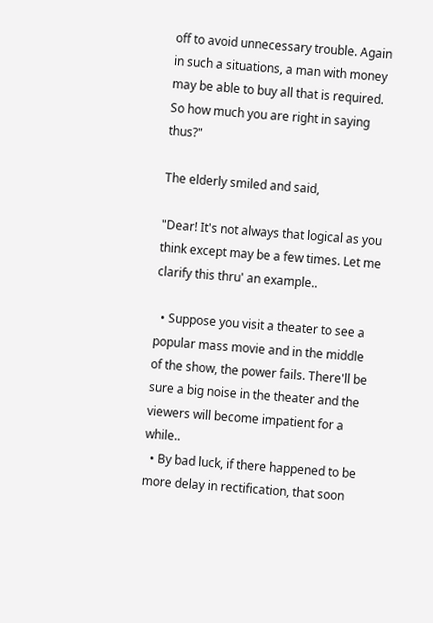off to avoid unnecessary trouble. Again in such a situations, a man with money may be able to buy all that is required. So how much you are right in saying thus?"

The elderly smiled and said,

"Dear! It's not always that logical as you think except may be a few times. Let me clarify this thru' an example..

  • Suppose you visit a theater to see a popular mass movie and in the middle of the show, the power fails. There'll be sure a big noise in the theater and the viewers will become impatient for a while..
  • By bad luck, if there happened to be more delay in rectification, that soon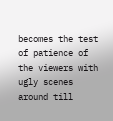becomes the test of patience of the viewers with ugly scenes around till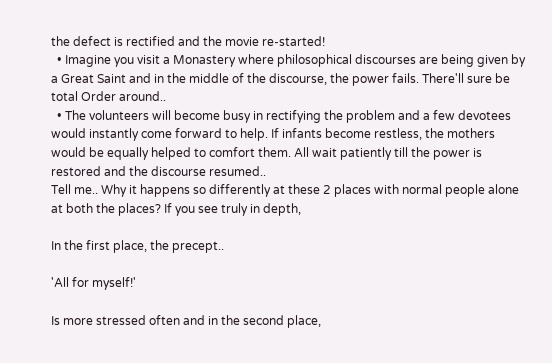the defect is rectified and the movie re-started!
  • Imagine you visit a Monastery where philosophical discourses are being given by a Great Saint and in the middle of the discourse, the power fails. There'll sure be total Order around..
  • The volunteers will become busy in rectifying the problem and a few devotees would instantly come forward to help. If infants become restless, the mothers would be equally helped to comfort them. All wait patiently till the power is restored and the discourse resumed..
Tell me.. Why it happens so differently at these 2 places with normal people alone at both the places? If you see truly in depth,

In the first place, the precept..

'All for myself!'

Is more stressed often and in the second place,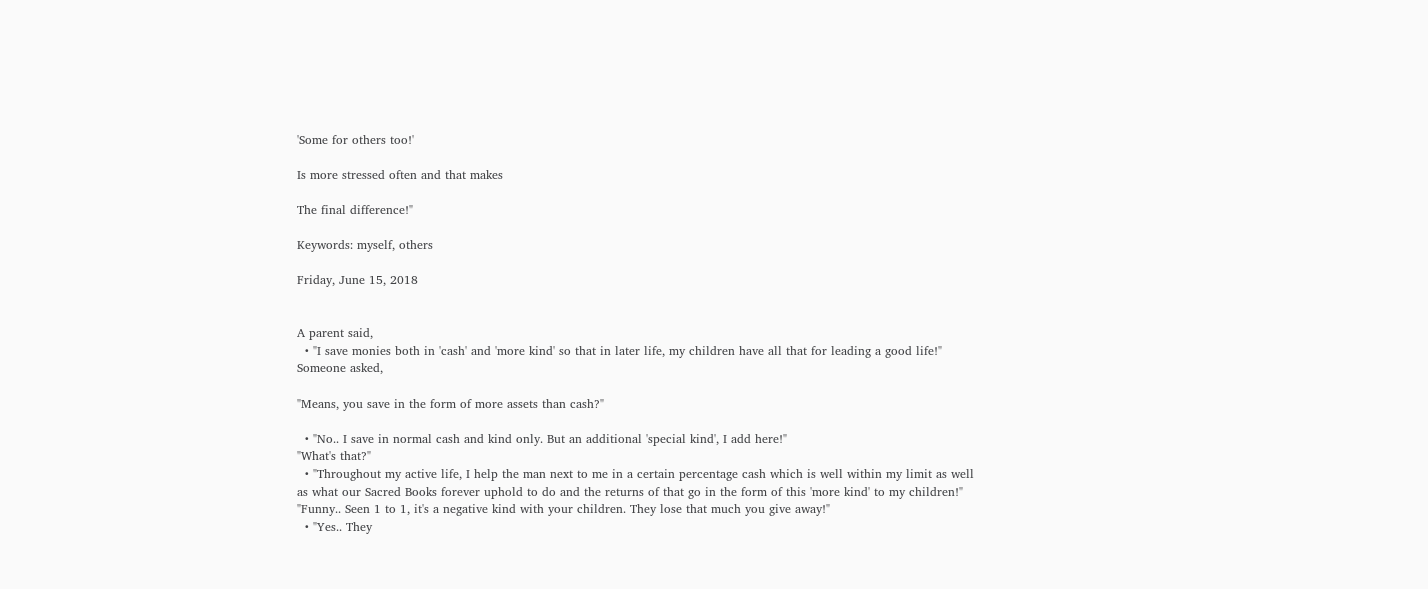'Some for others too!'

Is more stressed often and that makes

The final difference!"

Keywords: myself, others

Friday, June 15, 2018


A parent said,
  • "I save monies both in 'cash' and 'more kind' so that in later life, my children have all that for leading a good life!"
Someone asked,

"Means, you save in the form of more assets than cash?"

  • "No.. I save in normal cash and kind only. But an additional 'special kind', I add here!"
"What's that?"
  • "Throughout my active life, I help the man next to me in a certain percentage cash which is well within my limit as well as what our Sacred Books forever uphold to do and the returns of that go in the form of this 'more kind' to my children!"
"Funny.. Seen 1 to 1, it's a negative kind with your children. They lose that much you give away!"
  • "Yes.. They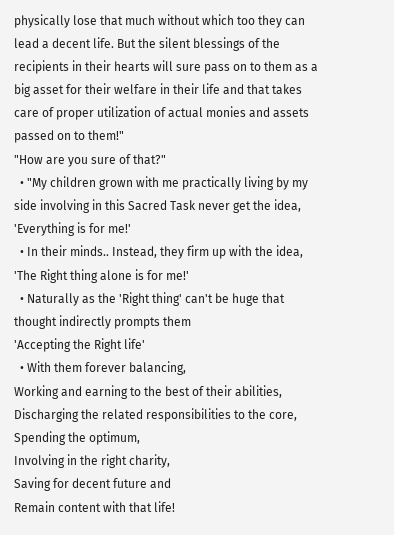physically lose that much without which too they can lead a decent life. But the silent blessings of the recipients in their hearts will sure pass on to them as a big asset for their welfare in their life and that takes care of proper utilization of actual monies and assets passed on to them!"
"How are you sure of that?"
  • "My children grown with me practically living by my side involving in this Sacred Task never get the idea,
'Everything is for me!'
  • In their minds.. Instead, they firm up with the idea,
'The Right thing alone is for me!'
  • Naturally as the 'Right thing' can't be huge that thought indirectly prompts them
'Accepting the Right life'
  • With them forever balancing,
Working and earning to the best of their abilities,
Discharging the related responsibilities to the core,
Spending the optimum,
Involving in the right charity,
Saving for decent future and
Remain content with that life!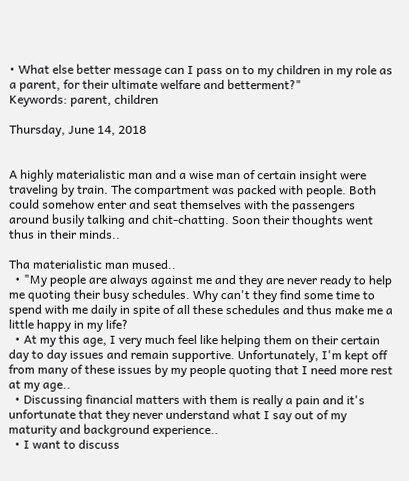• What else better message can I pass on to my children in my role as a parent, for their ultimate welfare and betterment?"
Keywords: parent, children

Thursday, June 14, 2018


A highly materialistic man and a wise man of certain insight were traveling by train. The compartment was packed with people. Both could somehow enter and seat themselves with the passengers around busily talking and chit-chatting. Soon their thoughts went thus in their minds..

Tha materialistic man mused..
  • "My people are always against me and they are never ready to help me quoting their busy schedules. Why can't they find some time to spend with me daily in spite of all these schedules and thus make me a little happy in my life?
  • At my this age, I very much feel like helping them on their certain day to day issues and remain supportive. Unfortunately, I'm kept off from many of these issues by my people quoting that I need more rest at my age..
  • Discussing financial matters with them is really a pain and it's unfortunate that they never understand what I say out of my maturity and background experience..
  • I want to discuss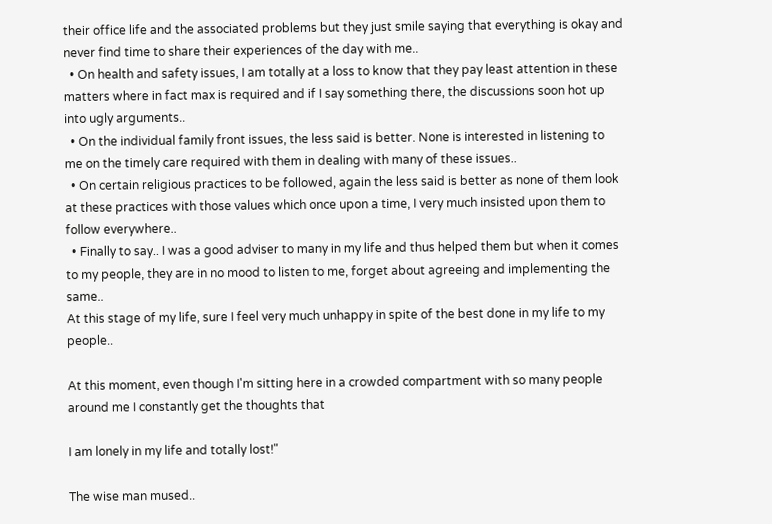their office life and the associated problems but they just smile saying that everything is okay and never find time to share their experiences of the day with me..
  • On health and safety issues, I am totally at a loss to know that they pay least attention in these matters where in fact max is required and if I say something there, the discussions soon hot up into ugly arguments..
  • On the individual family front issues, the less said is better. None is interested in listening to me on the timely care required with them in dealing with many of these issues..
  • On certain religious practices to be followed, again the less said is better as none of them look at these practices with those values which once upon a time, I very much insisted upon them to follow everywhere..
  • Finally to say.. I was a good adviser to many in my life and thus helped them but when it comes to my people, they are in no mood to listen to me, forget about agreeing and implementing the same..
At this stage of my life, sure I feel very much unhappy in spite of the best done in my life to my people..

At this moment, even though I'm sitting here in a crowded compartment with so many people around me I constantly get the thoughts that

I am lonely in my life and totally lost!"

The wise man mused..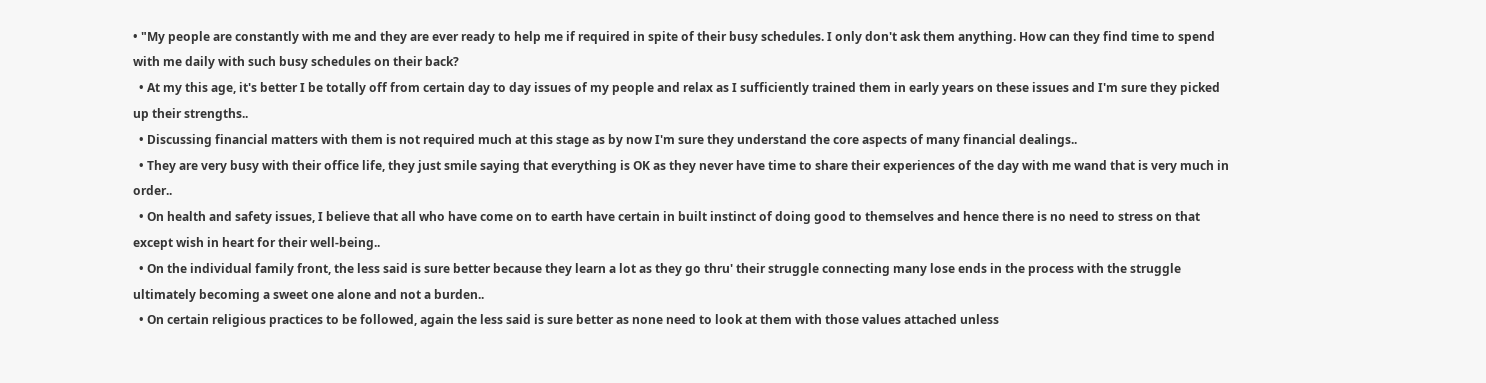• "My people are constantly with me and they are ever ready to help me if required in spite of their busy schedules. I only don't ask them anything. How can they find time to spend with me daily with such busy schedules on their back?
  • At my this age, it's better I be totally off from certain day to day issues of my people and relax as I sufficiently trained them in early years on these issues and I'm sure they picked up their strengths..
  • Discussing financial matters with them is not required much at this stage as by now I'm sure they understand the core aspects of many financial dealings..
  • They are very busy with their office life, they just smile saying that everything is OK as they never have time to share their experiences of the day with me wand that is very much in order..
  • On health and safety issues, I believe that all who have come on to earth have certain in built instinct of doing good to themselves and hence there is no need to stress on that except wish in heart for their well-being..
  • On the individual family front, the less said is sure better because they learn a lot as they go thru' their struggle connecting many lose ends in the process with the struggle ultimately becoming a sweet one alone and not a burden..
  • On certain religious practices to be followed, again the less said is sure better as none need to look at them with those values attached unless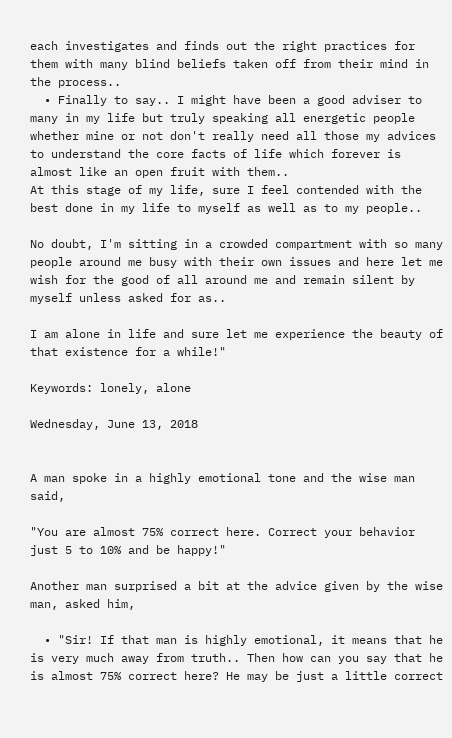each investigates and finds out the right practices for them with many blind beliefs taken off from their mind in the process..
  • Finally to say.. I might have been a good adviser to many in my life but truly speaking all energetic people whether mine or not don't really need all those my advices to understand the core facts of life which forever is almost like an open fruit with them..
At this stage of my life, sure I feel contended with the best done in my life to myself as well as to my people..

No doubt, I'm sitting in a crowded compartment with so many people around me busy with their own issues and here let me wish for the good of all around me and remain silent by myself unless asked for as..

I am alone in life and sure let me experience the beauty of that existence for a while!"

Keywords: lonely, alone

Wednesday, June 13, 2018


A man spoke in a highly emotional tone and the wise man said,

"You are almost 75% correct here. Correct your behavior just 5 to 10% and be happy!"

Another man surprised a bit at the advice given by the wise man, asked him,

  • "Sir! If that man is highly emotional, it means that he is very much away from truth.. Then how can you say that he is almost 75% correct here? He may be just a little correct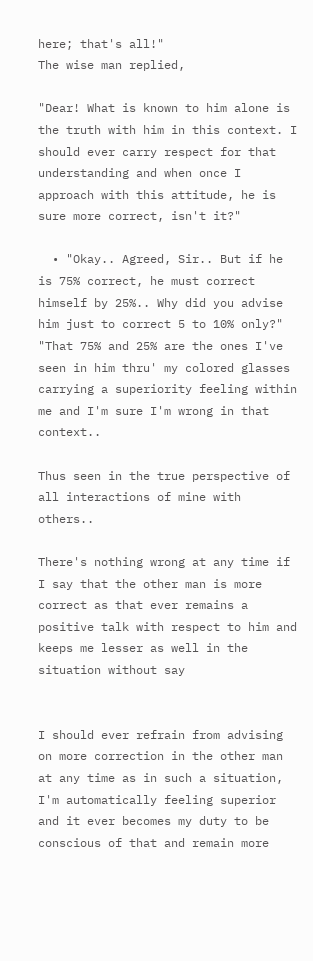here; that's all!"
The wise man replied,

"Dear! What is known to him alone is the truth with him in this context. I should ever carry respect for that understanding and when once I approach with this attitude, he is sure more correct, isn't it?"

  • "Okay.. Agreed, Sir.. But if he is 75% correct, he must correct himself by 25%.. Why did you advise him just to correct 5 to 10% only?"
"That 75% and 25% are the ones I've seen in him thru' my colored glasses carrying a superiority feeling within me and I'm sure I'm wrong in that context..

Thus seen in the true perspective of all interactions of mine with others..

There's nothing wrong at any time if I say that the other man is more correct as that ever remains a positive talk with respect to him and keeps me lesser as well in the situation without say


I should ever refrain from advising on more correction in the other man at any time as in such a situation, I'm automatically feeling superior and it ever becomes my duty to be conscious of that and remain more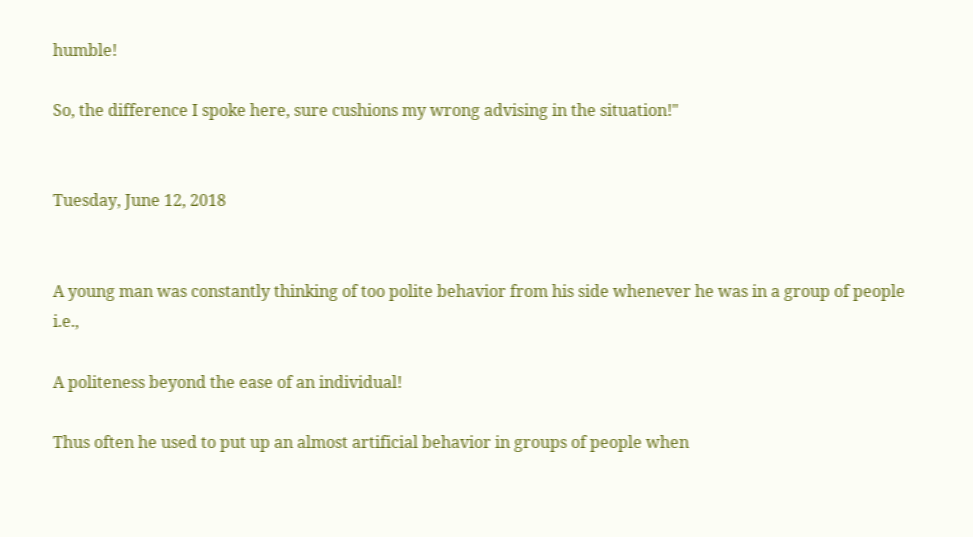humble!

So, the difference I spoke here, sure cushions my wrong advising in the situation!"


Tuesday, June 12, 2018


A young man was constantly thinking of too polite behavior from his side whenever he was in a group of people i.e.,

A politeness beyond the ease of an individual!

Thus often he used to put up an almost artificial behavior in groups of people when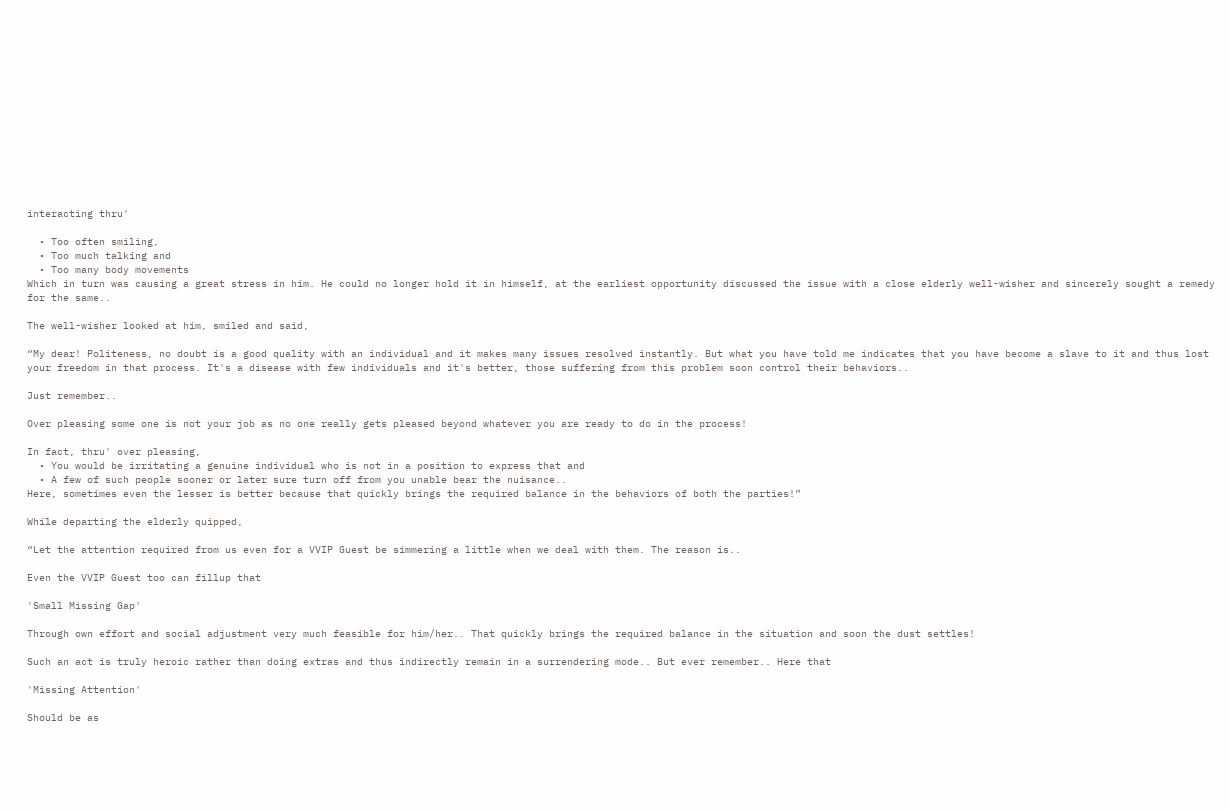interacting thru'

  • Too often smiling,
  • Too much talking and
  • Too many body movements
Which in turn was causing a great stress in him. He could no longer hold it in himself, at the earliest opportunity discussed the issue with a close elderly well-wisher and sincerely sought a remedy for the same..

The well-wisher looked at him, smiled and said,

“My dear! Politeness, no doubt is a good quality with an individual and it makes many issues resolved instantly. But what you have told me indicates that you have become a slave to it and thus lost your freedom in that process. It's a disease with few individuals and it's better, those suffering from this problem soon control their behaviors..

Just remember..

Over pleasing some one is not your job as no one really gets pleased beyond whatever you are ready to do in the process!

In fact, thru' over pleasing,
  • You would be irritating a genuine individual who is not in a position to express that and
  • A few of such people sooner or later sure turn off from you unable bear the nuisance..
Here, sometimes even the lesser is better because that quickly brings the required balance in the behaviors of both the parties!”

While departing the elderly quipped,

“Let the attention required from us even for a VVIP Guest be simmering a little when we deal with them. The reason is..

Even the VVIP Guest too can fillup that

'Small Missing Gap'

Through own effort and social adjustment very much feasible for him/her.. That quickly brings the required balance in the situation and soon the dust settles!

Such an act is truly heroic rather than doing extras and thus indirectly remain in a surrendering mode.. But ever remember.. Here that

'Missing Attention'

Should be as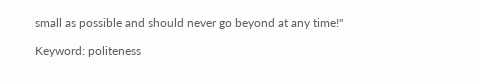small as possible and should never go beyond at any time!"

Keyword: politeness